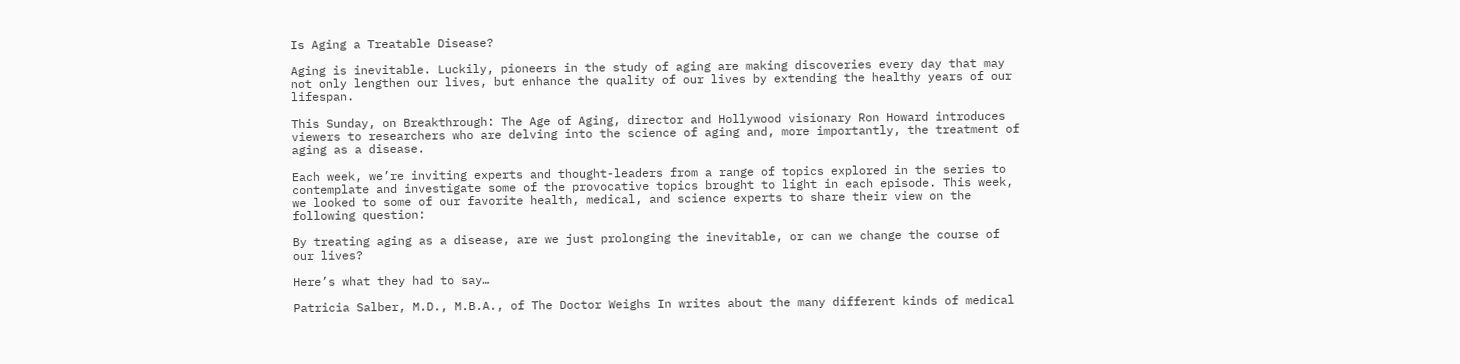Is Aging a Treatable Disease?

Aging is inevitable. Luckily, pioneers in the study of aging are making discoveries every day that may not only lengthen our lives, but enhance the quality of our lives by extending the healthy years of our lifespan.

This Sunday, on Breakthrough: The Age of Aging, director and Hollywood visionary Ron Howard introduces viewers to researchers who are delving into the science of aging and, more importantly, the treatment of aging as a disease.

Each week, we’re inviting experts and thought-leaders from a range of topics explored in the series to contemplate and investigate some of the provocative topics brought to light in each episode. This week, we looked to some of our favorite health, medical, and science experts to share their view on the following question:

By treating aging as a disease, are we just prolonging the inevitable, or can we change the course of our lives?

Here’s what they had to say…

Patricia Salber, M.D., M.B.A., of The Doctor Weighs In writes about the many different kinds of medical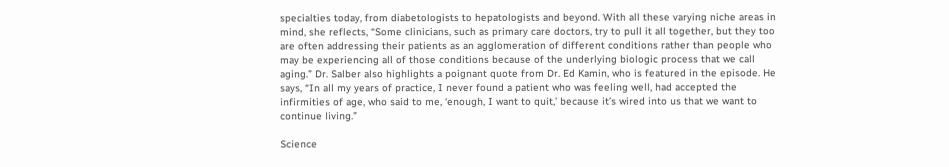specialties today, from diabetologists to hepatologists and beyond. With all these varying niche areas in mind, she reflects, “Some clinicians, such as primary care doctors, try to pull it all together, but they too are often addressing their patients as an agglomeration of different conditions rather than people who may be experiencing all of those conditions because of the underlying biologic process that we call aging.” Dr. Salber also highlights a poignant quote from Dr. Ed Kamin, who is featured in the episode. He says, “In all my years of practice, I never found a patient who was feeling well, had accepted the infirmities of age, who said to me, ‘enough, I want to quit,’ because it’s wired into us that we want to continue living.”

Science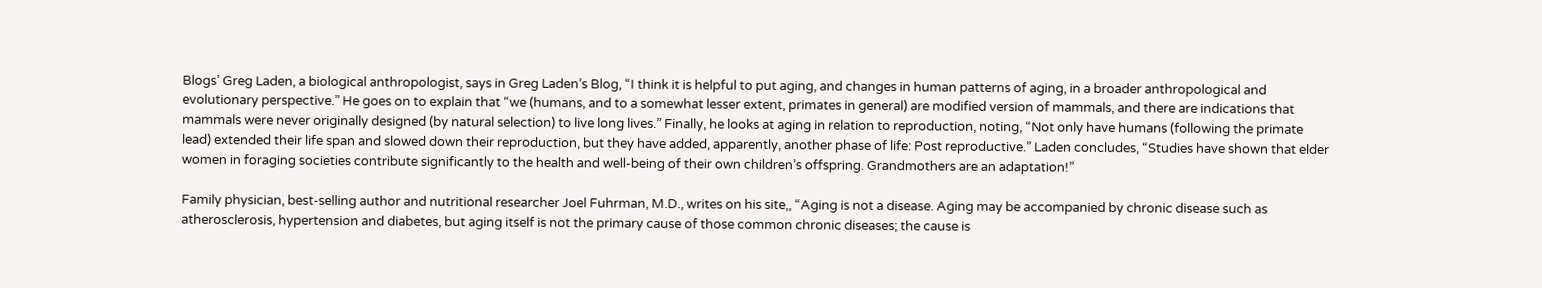Blogs’ Greg Laden, a biological anthropologist, says in Greg Laden’s Blog, “I think it is helpful to put aging, and changes in human patterns of aging, in a broader anthropological and evolutionary perspective.” He goes on to explain that “we (humans, and to a somewhat lesser extent, primates in general) are modified version of mammals, and there are indications that mammals were never originally designed (by natural selection) to live long lives.” Finally, he looks at aging in relation to reproduction, noting, “Not only have humans (following the primate lead) extended their life span and slowed down their reproduction, but they have added, apparently, another phase of life: Post reproductive.” Laden concludes, “Studies have shown that elder women in foraging societies contribute significantly to the health and well-being of their own children’s offspring. Grandmothers are an adaptation!”

Family physician, best-selling author and nutritional researcher Joel Fuhrman, M.D., writes on his site,, “Aging is not a disease. Aging may be accompanied by chronic disease such as atherosclerosis, hypertension and diabetes, but aging itself is not the primary cause of those common chronic diseases; the cause is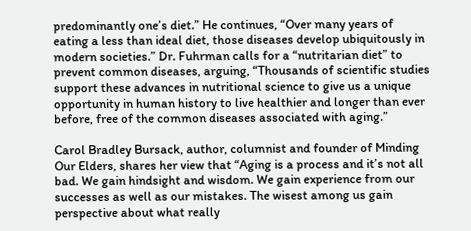predominantly one’s diet.” He continues, “Over many years of eating a less than ideal diet, those diseases develop ubiquitously in modern societies.” Dr. Fuhrman calls for a “nutritarian diet” to prevent common diseases, arguing, “Thousands of scientific studies support these advances in nutritional science to give us a unique opportunity in human history to live healthier and longer than ever before, free of the common diseases associated with aging.”

Carol Bradley Bursack, author, columnist and founder of Minding Our Elders, shares her view that “Aging is a process and it’s not all bad. We gain hindsight and wisdom. We gain experience from our successes as well as our mistakes. The wisest among us gain perspective about what really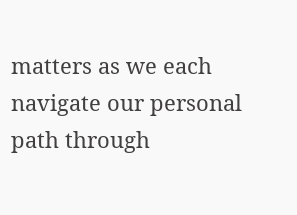matters as we each navigate our personal path through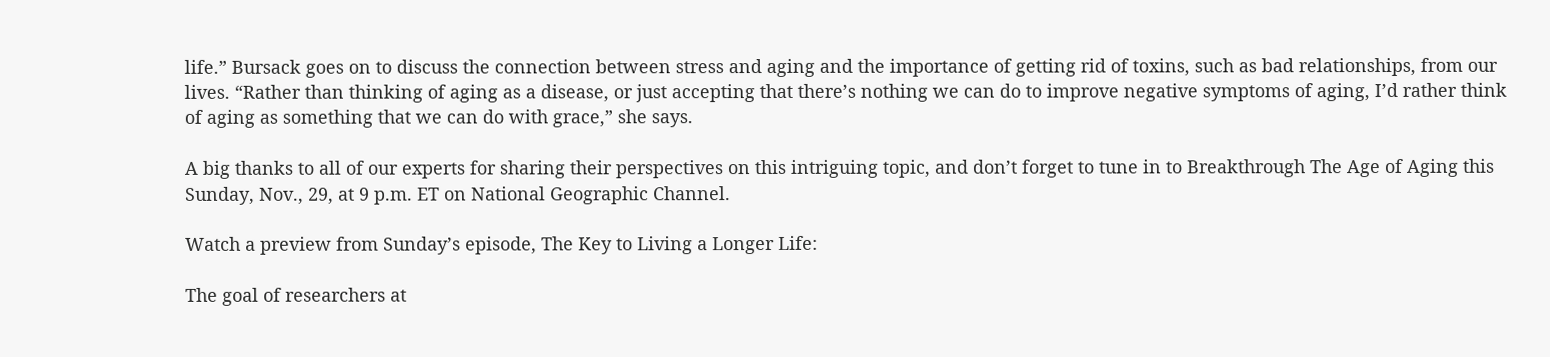life.” Bursack goes on to discuss the connection between stress and aging and the importance of getting rid of toxins, such as bad relationships, from our lives. “Rather than thinking of aging as a disease, or just accepting that there’s nothing we can do to improve negative symptoms of aging, I’d rather think of aging as something that we can do with grace,” she says.

A big thanks to all of our experts for sharing their perspectives on this intriguing topic, and don’t forget to tune in to Breakthrough The Age of Aging this Sunday, Nov., 29, at 9 p.m. ET on National Geographic Channel.

Watch a preview from Sunday’s episode, The Key to Living a Longer Life:

The goal of researchers at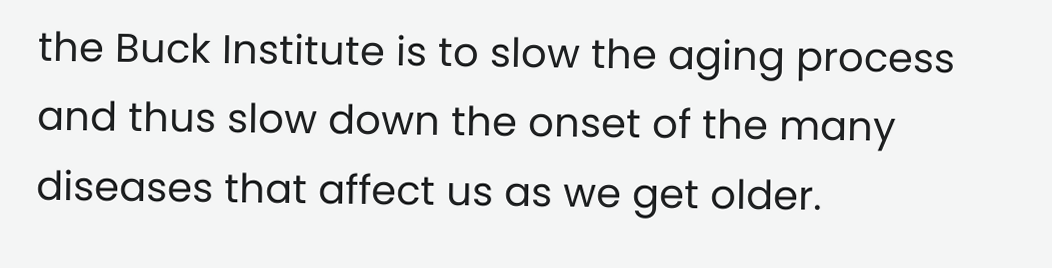the Buck Institute is to slow the aging process and thus slow down the onset of the many diseases that affect us as we get older.